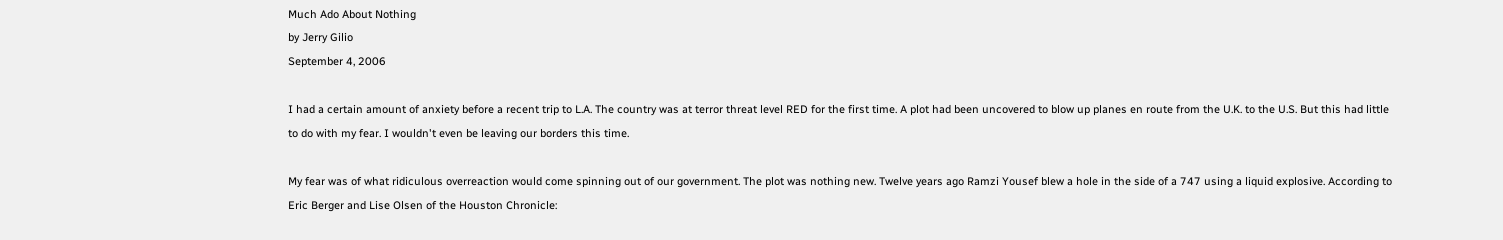Much Ado About Nothing
by Jerry Gilio
September 4, 2006

I had a certain amount of anxiety before a recent trip to L.A. The country was at terror threat level RED for the first time. A plot had been uncovered to blow up planes en route from the U.K. to the U.S. But this had little to do with my fear. I wouldn't even be leaving our borders this time.

My fear was of what ridiculous overreaction would come spinning out of our government. The plot was nothing new. Twelve years ago Ramzi Yousef blew a hole in the side of a 747 using a liquid explosive. According to Eric Berger and Lise Olsen of the Houston Chronicle: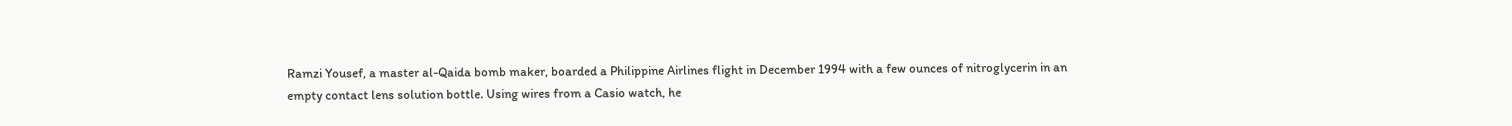Ramzi Yousef, a master al-Qaida bomb maker, boarded a Philippine Airlines flight in December 1994 with a few ounces of nitroglycerin in an empty contact lens solution bottle. Using wires from a Casio watch, he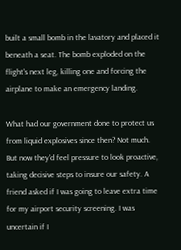built a small bomb in the lavatory and placed it beneath a seat. The bomb exploded on the flight's next leg, killing one and forcing the airplane to make an emergency landing.

What had our government done to protect us from liquid explosives since then? Not much. But now they'd feel pressure to look proactive, taking decisive steps to insure our safety. A friend asked if I was going to leave extra time for my airport security screening. I was uncertain if I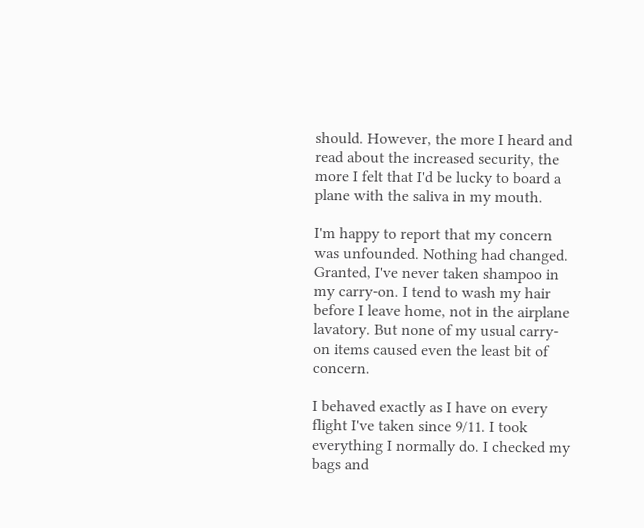should. However, the more I heard and read about the increased security, the more I felt that I'd be lucky to board a plane with the saliva in my mouth.

I'm happy to report that my concern was unfounded. Nothing had changed. Granted, I've never taken shampoo in my carry-on. I tend to wash my hair before I leave home, not in the airplane lavatory. But none of my usual carry-on items caused even the least bit of concern.

I behaved exactly as I have on every flight I've taken since 9/11. I took everything I normally do. I checked my bags and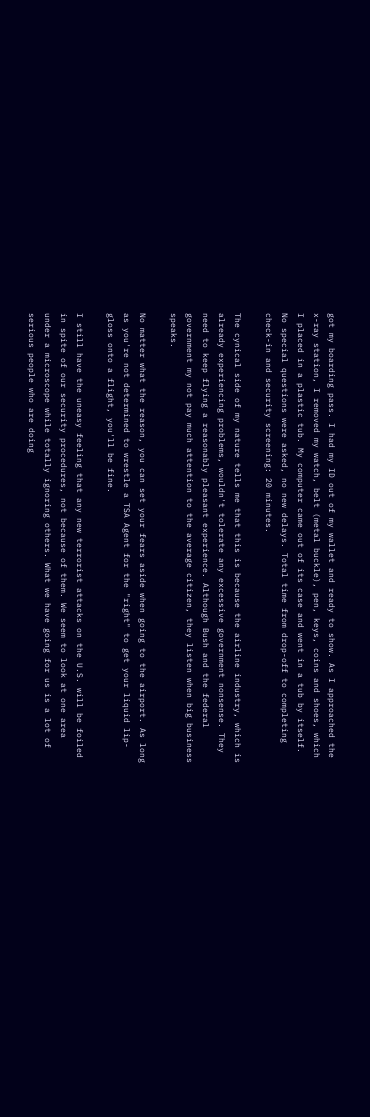got my boarding pass. I had my ID out of my wallet and ready to show. As I approached the x-ray station, I removed my watch, belt (metal buckle), pen, keys, coins and shoes, which I placed in a plastic tub. My computer came out of its case and went in a tub by itself. No special questions were asked, no new delays. Total time from drop-off to completing check-in and security screening: 20 minutes.

The cynical side of my nature tells me that this is because the airline industry, which is already experiencing problems, wouldn't tolerate any excessive government nonsense. They need to keep flying a reasonably pleasant experience. Although Bush and the federal government my not pay much attention to the average citizen, they listen when big business speaks.

No matter what the reason, you can set your fears aside when going to the airport. As long as you're not determined to wrestle a TSA Agent for the "right" to get your liquid lip-gloss onto a flight, you'll be fine.

I still have the uneasy feeling that any new terrorist attacks on the U.S. will be foiled in spite of our security procedures, not because of them. We seem to look at one area under a microscope while totally ignoring others. What we have going for us is a lot of serious people who are doing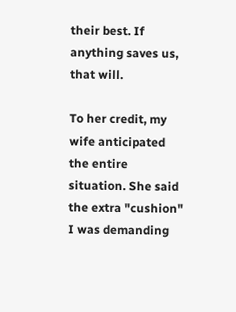their best. If anything saves us, that will.

To her credit, my wife anticipated the entire situation. She said the extra "cushion" I was demanding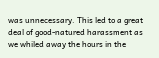was unnecessary. This led to a great deal of good-natured harassment as we whiled away the hours in the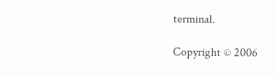terminal.

Copyright © 2006